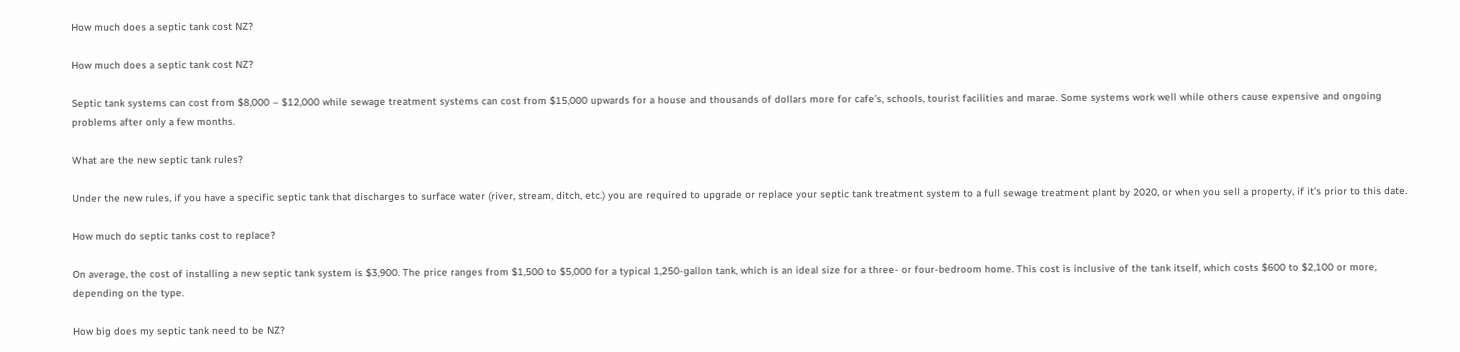How much does a septic tank cost NZ?

How much does a septic tank cost NZ?

Septic tank systems can cost from $8,000 – $12,000 while sewage treatment systems can cost from $15,000 upwards for a house and thousands of dollars more for cafe’s, schools, tourist facilities and marae. Some systems work well while others cause expensive and ongoing problems after only a few months.

What are the new septic tank rules?

Under the new rules, if you have a specific septic tank that discharges to surface water (river, stream, ditch, etc.) you are required to upgrade or replace your septic tank treatment system to a full sewage treatment plant by 2020, or when you sell a property, if it’s prior to this date.

How much do septic tanks cost to replace?

On average, the cost of installing a new septic tank system is $3,900. The price ranges from $1,500 to $5,000 for a typical 1,250-gallon tank, which is an ideal size for a three- or four-bedroom home. This cost is inclusive of the tank itself, which costs $600 to $2,100 or more, depending on the type.

How big does my septic tank need to be NZ?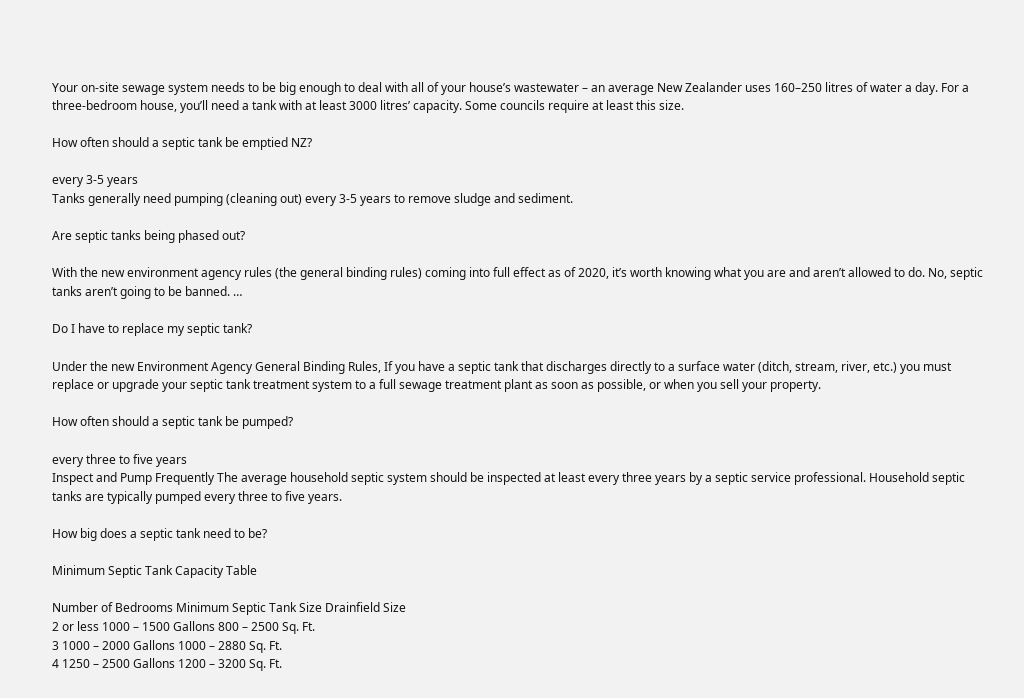Your on-site sewage system needs to be big enough to deal with all of your house’s wastewater – an average New Zealander uses 160–250 litres of water a day. For a three-bedroom house, you’ll need a tank with at least 3000 litres’ capacity. Some councils require at least this size.

How often should a septic tank be emptied NZ?

every 3-5 years
Tanks generally need pumping (cleaning out) every 3-5 years to remove sludge and sediment.

Are septic tanks being phased out?

With the new environment agency rules (the general binding rules) coming into full effect as of 2020, it’s worth knowing what you are and aren’t allowed to do. No, septic tanks aren’t going to be banned. …

Do I have to replace my septic tank?

Under the new Environment Agency General Binding Rules, If you have a septic tank that discharges directly to a surface water (ditch, stream, river, etc.) you must replace or upgrade your septic tank treatment system to a full sewage treatment plant as soon as possible, or when you sell your property.

How often should a septic tank be pumped?

every three to five years
Inspect and Pump Frequently The average household septic system should be inspected at least every three years by a septic service professional. Household septic tanks are typically pumped every three to five years.

How big does a septic tank need to be?

Minimum Septic Tank Capacity Table

Number of Bedrooms Minimum Septic Tank Size Drainfield Size
2 or less 1000 – 1500 Gallons 800 – 2500 Sq. Ft.
3 1000 – 2000 Gallons 1000 – 2880 Sq. Ft.
4 1250 – 2500 Gallons 1200 – 3200 Sq. Ft.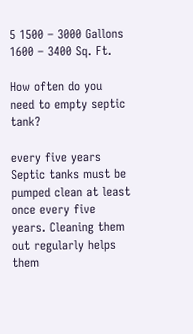5 1500 – 3000 Gallons 1600 – 3400 Sq. Ft.

How often do you need to empty septic tank?

every five years
Septic tanks must be pumped clean at least once every five years. Cleaning them out regularly helps them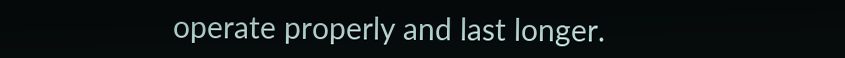operate properly and last longer.